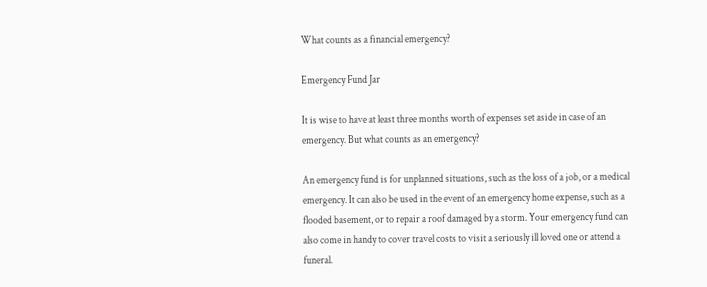What counts as a financial emergency?

Emergency Fund Jar

It is wise to have at least three months worth of expenses set aside in case of an emergency. But what counts as an emergency?

An emergency fund is for unplanned situations, such as the loss of a job, or a medical emergency. It can also be used in the event of an emergency home expense, such as a flooded basement, or to repair a roof damaged by a storm. Your emergency fund can also come in handy to cover travel costs to visit a seriously ill loved one or attend a funeral.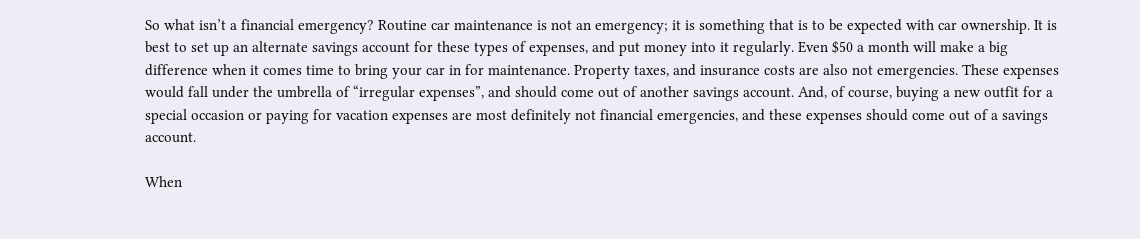So what isn’t a financial emergency? Routine car maintenance is not an emergency; it is something that is to be expected with car ownership. It is best to set up an alternate savings account for these types of expenses, and put money into it regularly. Even $50 a month will make a big difference when it comes time to bring your car in for maintenance. Property taxes, and insurance costs are also not emergencies. These expenses would fall under the umbrella of “irregular expenses”, and should come out of another savings account. And, of course, buying a new outfit for a special occasion or paying for vacation expenses are most definitely not financial emergencies, and these expenses should come out of a savings account.

When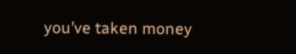you’ve taken money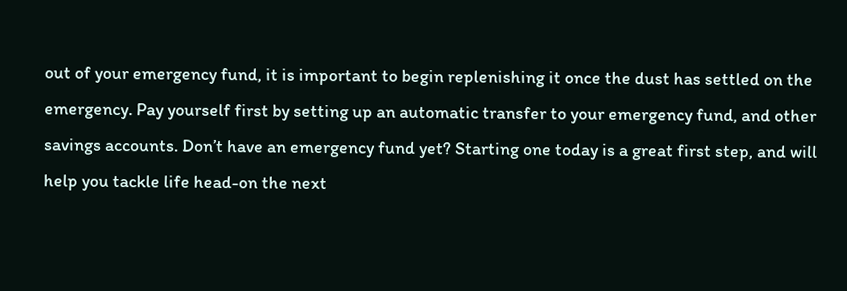out of your emergency fund, it is important to begin replenishing it once the dust has settled on the emergency. Pay yourself first by setting up an automatic transfer to your emergency fund, and other savings accounts. Don’t have an emergency fund yet? Starting one today is a great first step, and will help you tackle life head-on the next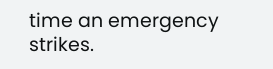time an emergency strikes.